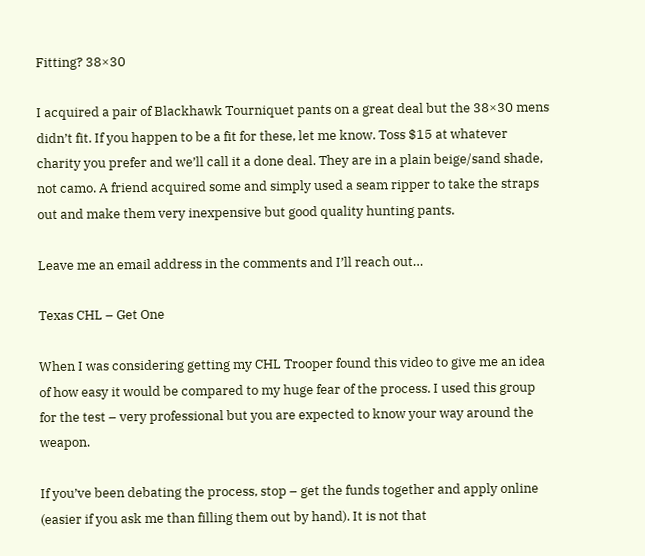Fitting? 38×30

I acquired a pair of Blackhawk Tourniquet pants on a great deal but the 38×30 mens didn’t fit. If you happen to be a fit for these, let me know. Toss $15 at whatever charity you prefer and we’ll call it a done deal. They are in a plain beige/sand shade, not camo. A friend acquired some and simply used a seam ripper to take the straps out and make them very inexpensive but good quality hunting pants.

Leave me an email address in the comments and I’ll reach out…

Texas CHL – Get One

When I was considering getting my CHL Trooper found this video to give me an idea of how easy it would be compared to my huge fear of the process. I used this group for the test – very professional but you are expected to know your way around the weapon.

If you’ve been debating the process, stop – get the funds together and apply online (easier if you ask me than filling them out by hand). It is not that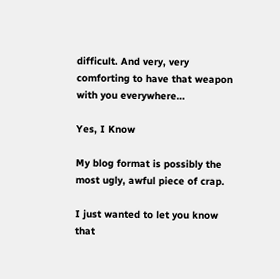difficult. And very, very comforting to have that weapon with you everywhere…

Yes, I Know

My blog format is possibly the most ugly, awful piece of crap.

I just wanted to let you know that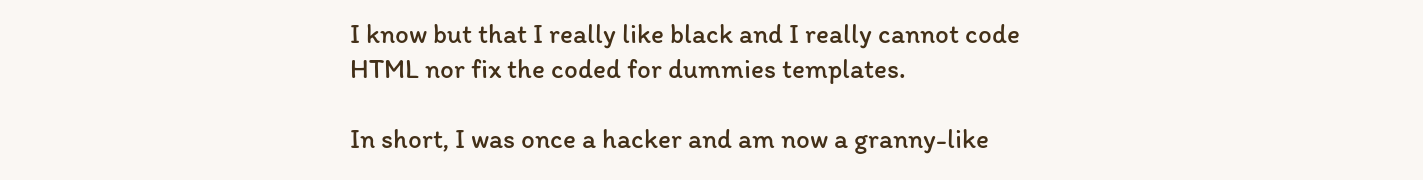I know but that I really like black and I really cannot code HTML nor fix the coded for dummies templates.

In short, I was once a hacker and am now a granny-like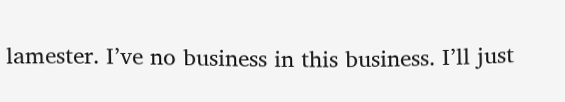lamester. I’ve no business in this business. I’ll just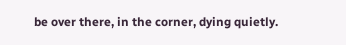be over there, in the corner, dying quietly.